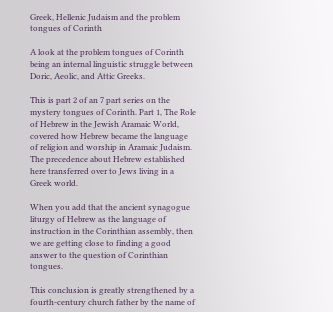Greek, Hellenic Judaism and the problem tongues of Corinth

A look at the problem tongues of Corinth being an internal linguistic struggle between Doric, Aeolic, and Attic Greeks.

This is part 2 of an 7 part series on the mystery tongues of Corinth. Part 1, The Role of Hebrew in the Jewish Aramaic World, covered how Hebrew became the language of religion and worship in Aramaic Judaism. The precedence about Hebrew established here transferred over to Jews living in a Greek world.

When you add that the ancient synagogue liturgy of Hebrew as the language of instruction in the Corinthian assembly, then we are getting close to finding a good answer to the question of Corinthian tongues.

This conclusion is greatly strengthened by a fourth-century church father by the name of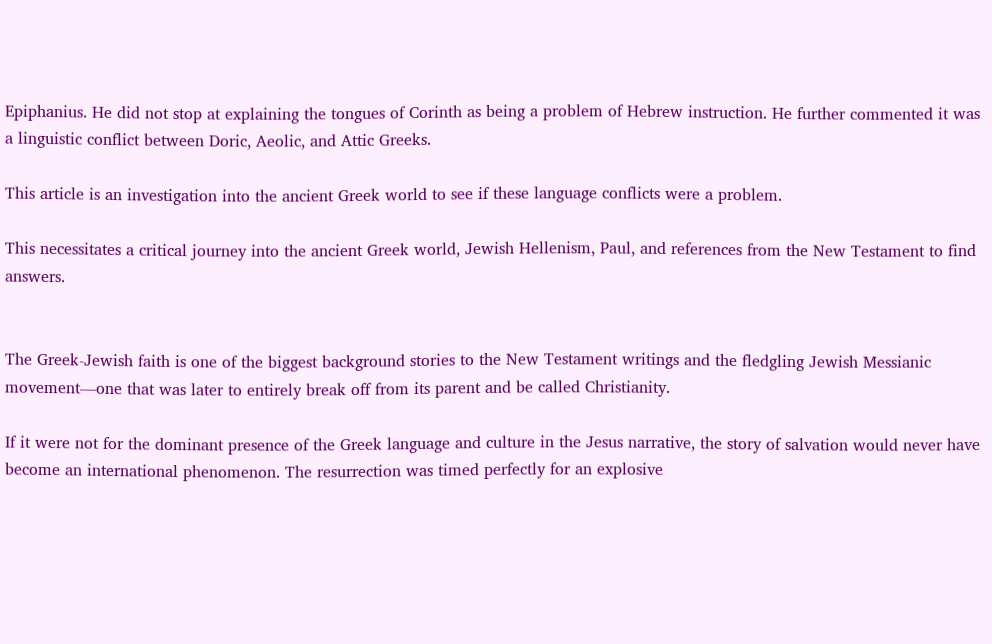Epiphanius. He did not stop at explaining the tongues of Corinth as being a problem of Hebrew instruction. He further commented it was a linguistic conflict between Doric, Aeolic, and Attic Greeks.

This article is an investigation into the ancient Greek world to see if these language conflicts were a problem.

This necessitates a critical journey into the ancient Greek world, Jewish Hellenism, Paul, and references from the New Testament to find answers.


The Greek-Jewish faith is one of the biggest background stories to the New Testament writings and the fledgling Jewish Messianic movement—one that was later to entirely break off from its parent and be called Christianity.

If it were not for the dominant presence of the Greek language and culture in the Jesus narrative, the story of salvation would never have become an international phenomenon. The resurrection was timed perfectly for an explosive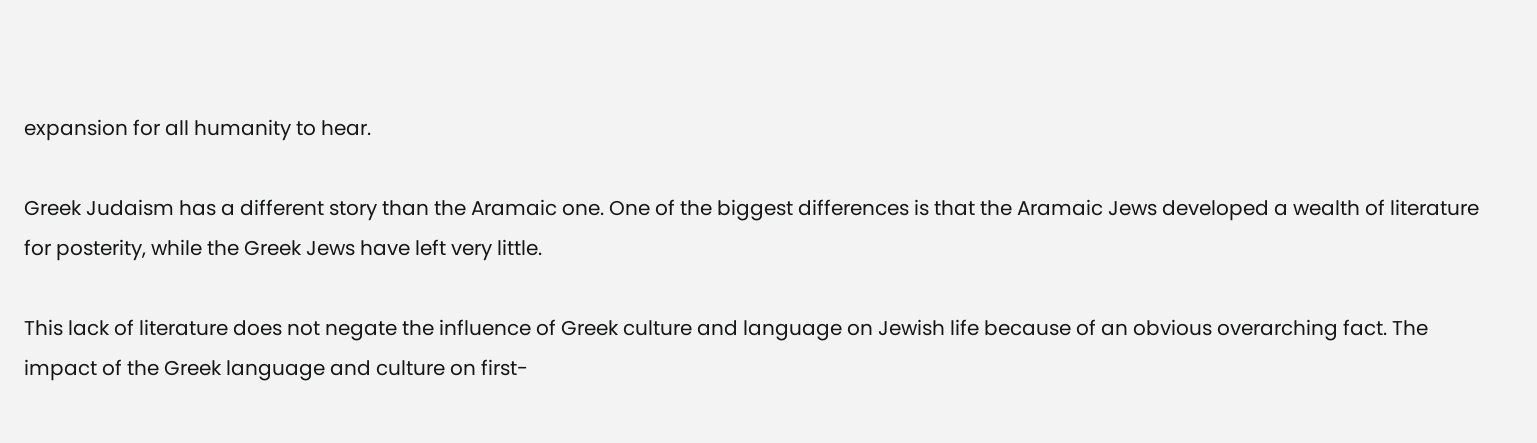expansion for all humanity to hear.

Greek Judaism has a different story than the Aramaic one. One of the biggest differences is that the Aramaic Jews developed a wealth of literature for posterity, while the Greek Jews have left very little.

This lack of literature does not negate the influence of Greek culture and language on Jewish life because of an obvious overarching fact. The impact of the Greek language and culture on first-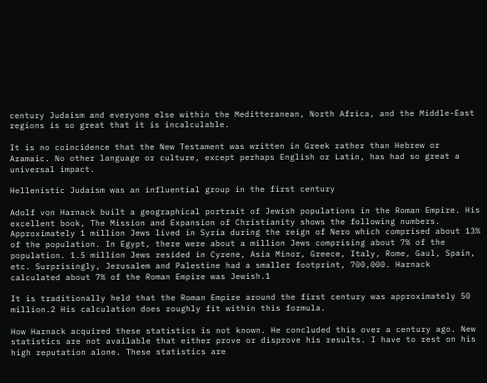century Judaism and everyone else within the Meditteranean, North Africa, and the Middle-East regions is so great that it is incalculable.

It is no coincidence that the New Testament was written in Greek rather than Hebrew or Aramaic. No other language or culture, except perhaps English or Latin, has had so great a universal impact.

Hellenistic Judaism was an influential group in the first century

Adolf von Harnack built a geographical portrait of Jewish populations in the Roman Empire. His excellent book, The Mission and Expansion of Christianity shows the following numbers. Approximately 1 million Jews lived in Syria during the reign of Nero which comprised about 13% of the population. In Egypt, there were about a million Jews comprising about 7% of the population. 1.5 million Jews resided in Cyrene, Asia Minor, Greece, Italy, Rome, Gaul, Spain, etc. Surprisingly, Jerusalem and Palestine had a smaller footprint, 700,000. Harnack calculated about 7% of the Roman Empire was Jewish.1

It is traditionally held that the Roman Empire around the first century was approximately 50 million.2 His calculation does roughly fit within this formula.

How Harnack acquired these statistics is not known. He concluded this over a century ago. New statistics are not available that either prove or disprove his results. I have to rest on his high reputation alone. These statistics are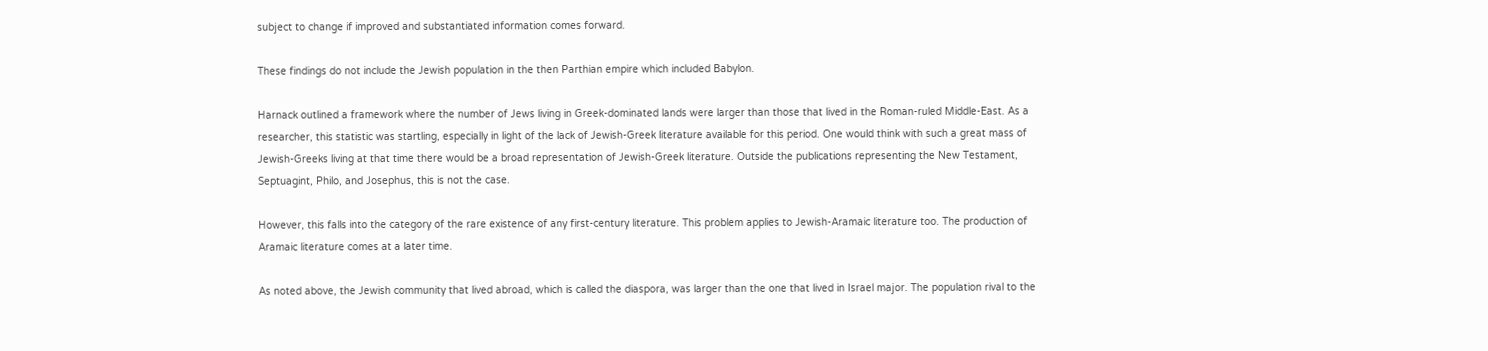subject to change if improved and substantiated information comes forward.

These findings do not include the Jewish population in the then Parthian empire which included Babylon.

Harnack outlined a framework where the number of Jews living in Greek-dominated lands were larger than those that lived in the Roman-ruled Middle-East. As a researcher, this statistic was startling, especially in light of the lack of Jewish-Greek literature available for this period. One would think with such a great mass of Jewish-Greeks living at that time there would be a broad representation of Jewish-Greek literature. Outside the publications representing the New Testament, Septuagint, Philo, and Josephus, this is not the case.

However, this falls into the category of the rare existence of any first-century literature. This problem applies to Jewish-Aramaic literature too. The production of Aramaic literature comes at a later time.

As noted above, the Jewish community that lived abroad, which is called the diaspora, was larger than the one that lived in Israel major. The population rival to the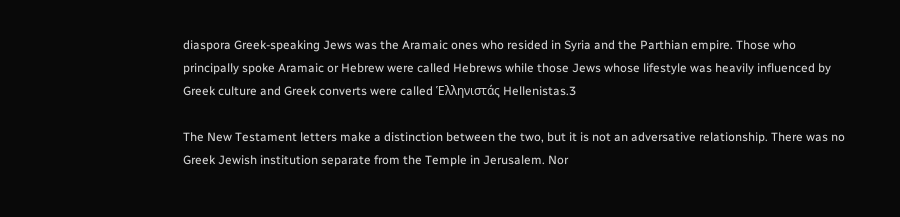diaspora Greek-speaking Jews was the Aramaic ones who resided in Syria and the Parthian empire. Those who principally spoke Aramaic or Hebrew were called Hebrews while those Jews whose lifestyle was heavily influenced by Greek culture and Greek converts were called Ἑλληνιστάς Hellenistas.3

The New Testament letters make a distinction between the two, but it is not an adversative relationship. There was no Greek Jewish institution separate from the Temple in Jerusalem. Nor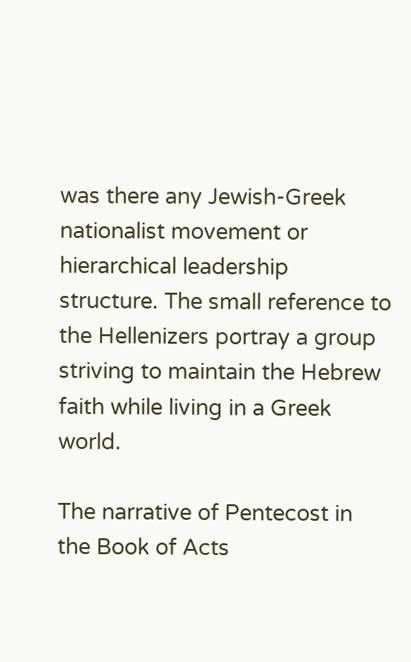was there any Jewish-Greek nationalist movement or hierarchical leadership structure. The small reference to the Hellenizers portray a group striving to maintain the Hebrew faith while living in a Greek world.

The narrative of Pentecost in the Book of Acts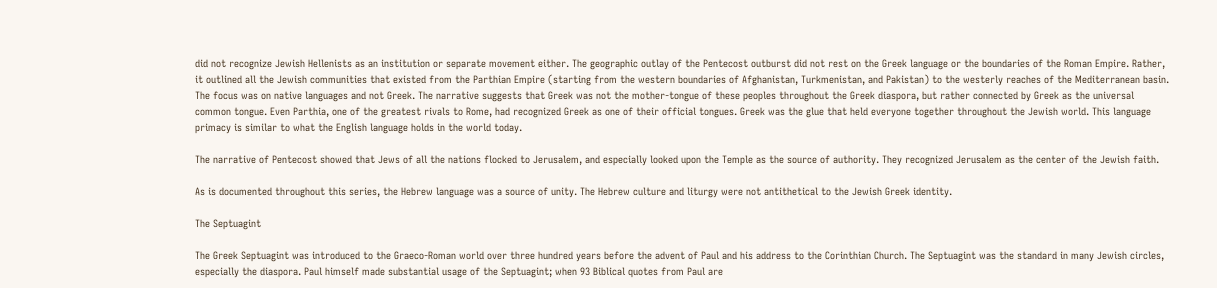did not recognize Jewish Hellenists as an institution or separate movement either. The geographic outlay of the Pentecost outburst did not rest on the Greek language or the boundaries of the Roman Empire. Rather, it outlined all the Jewish communities that existed from the Parthian Empire (starting from the western boundaries of Afghanistan, Turkmenistan, and Pakistan) to the westerly reaches of the Mediterranean basin. The focus was on native languages and not Greek. The narrative suggests that Greek was not the mother-tongue of these peoples throughout the Greek diaspora, but rather connected by Greek as the universal common tongue. Even Parthia, one of the greatest rivals to Rome, had recognized Greek as one of their official tongues. Greek was the glue that held everyone together throughout the Jewish world. This language primacy is similar to what the English language holds in the world today.

The narrative of Pentecost showed that Jews of all the nations flocked to Jerusalem, and especially looked upon the Temple as the source of authority. They recognized Jerusalem as the center of the Jewish faith.

As is documented throughout this series, the Hebrew language was a source of unity. The Hebrew culture and liturgy were not antithetical to the Jewish Greek identity.

The Septuagint

The Greek Septuagint was introduced to the Graeco-Roman world over three hundred years before the advent of Paul and his address to the Corinthian Church. The Septuagint was the standard in many Jewish circles, especially the diaspora. Paul himself made substantial usage of the Septuagint; when 93 Biblical quotes from Paul are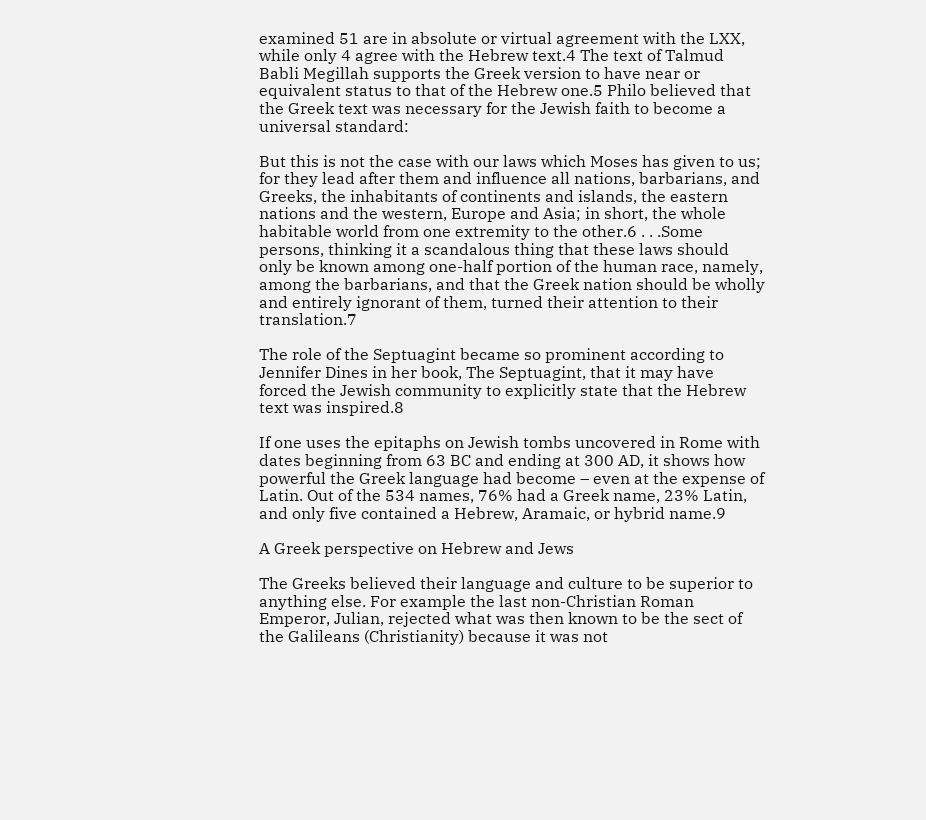examined 51 are in absolute or virtual agreement with the LXX, while only 4 agree with the Hebrew text.4 The text of Talmud Babli Megillah supports the Greek version to have near or equivalent status to that of the Hebrew one.5 Philo believed that the Greek text was necessary for the Jewish faith to become a universal standard:

But this is not the case with our laws which Moses has given to us; for they lead after them and influence all nations, barbarians, and Greeks, the inhabitants of continents and islands, the eastern nations and the western, Europe and Asia; in short, the whole habitable world from one extremity to the other.6 . . .Some persons, thinking it a scandalous thing that these laws should only be known among one-half portion of the human race, namely, among the barbarians, and that the Greek nation should be wholly and entirely ignorant of them, turned their attention to their translation.7

The role of the Septuagint became so prominent according to Jennifer Dines in her book, The Septuagint, that it may have forced the Jewish community to explicitly state that the Hebrew text was inspired.8

If one uses the epitaphs on Jewish tombs uncovered in Rome with dates beginning from 63 BC and ending at 300 AD, it shows how powerful the Greek language had become – even at the expense of Latin. Out of the 534 names, 76% had a Greek name, 23% Latin, and only five contained a Hebrew, Aramaic, or hybrid name.9

A Greek perspective on Hebrew and Jews

The Greeks believed their language and culture to be superior to anything else. For example the last non-Christian Roman Emperor, Julian, rejected what was then known to be the sect of the Galileans (Christianity) because it was not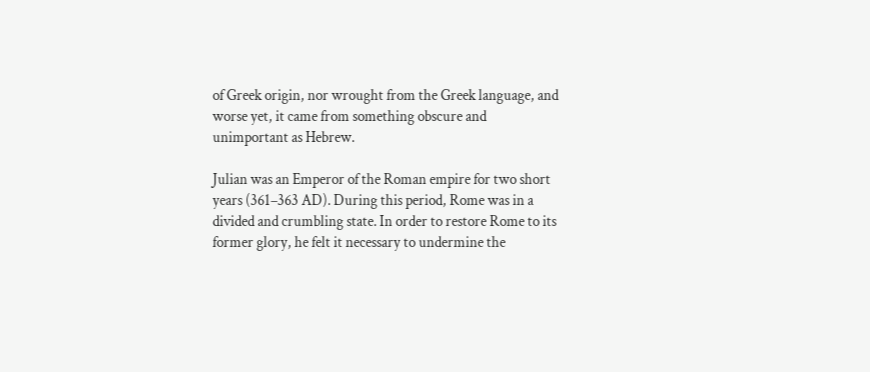of Greek origin, nor wrought from the Greek language, and worse yet, it came from something obscure and unimportant as Hebrew.

Julian was an Emperor of the Roman empire for two short years (361–363 AD). During this period, Rome was in a divided and crumbling state. In order to restore Rome to its former glory, he felt it necessary to undermine the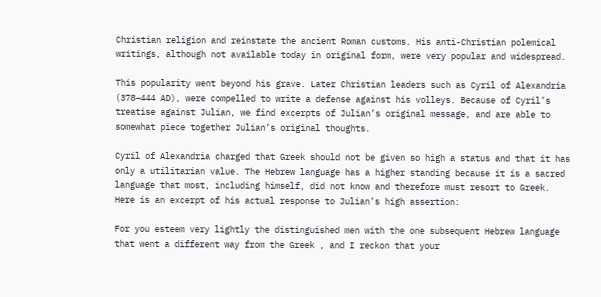Christian religion and reinstate the ancient Roman customs. His anti-Christian polemical writings, although not available today in original form, were very popular and widespread.

This popularity went beyond his grave. Later Christian leaders such as Cyril of Alexandria (378–444 AD), were compelled to write a defense against his volleys. Because of Cyril’s treatise against Julian, we find excerpts of Julian’s original message, and are able to somewhat piece together Julian’s original thoughts.

Cyril of Alexandria charged that Greek should not be given so high a status and that it has only a utilitarian value. The Hebrew language has a higher standing because it is a sacred language that most, including himself, did not know and therefore must resort to Greek. Here is an excerpt of his actual response to Julian’s high assertion:

For you esteem very lightly the distinguished men with the one subsequent Hebrew language that went a different way from the Greek , and I reckon that your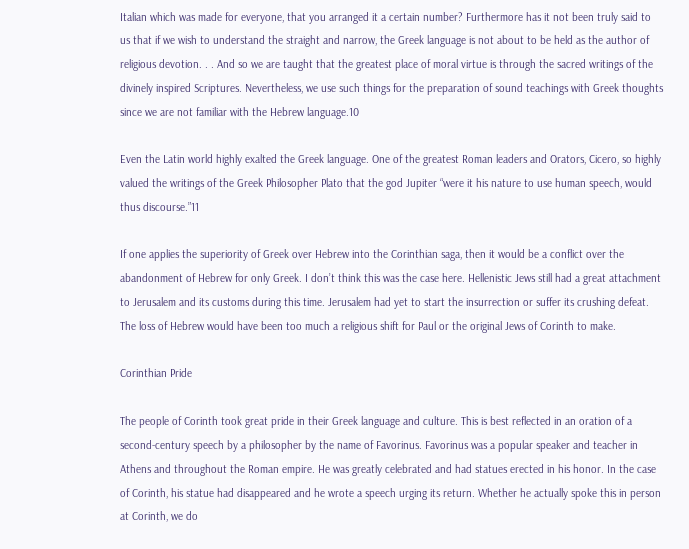Italian which was made for everyone, that you arranged it a certain number? Furthermore has it not been truly said to us that if we wish to understand the straight and narrow, the Greek language is not about to be held as the author of religious devotion. . . And so we are taught that the greatest place of moral virtue is through the sacred writings of the divinely inspired Scriptures. Nevertheless, we use such things for the preparation of sound teachings with Greek thoughts since we are not familiar with the Hebrew language.10

Even the Latin world highly exalted the Greek language. One of the greatest Roman leaders and Orators, Cicero, so highly valued the writings of the Greek Philosopher Plato that the god Jupiter “were it his nature to use human speech, would thus discourse.”11

If one applies the superiority of Greek over Hebrew into the Corinthian saga, then it would be a conflict over the abandonment of Hebrew for only Greek. I don’t think this was the case here. Hellenistic Jews still had a great attachment to Jerusalem and its customs during this time. Jerusalem had yet to start the insurrection or suffer its crushing defeat. The loss of Hebrew would have been too much a religious shift for Paul or the original Jews of Corinth to make.

Corinthian Pride

The people of Corinth took great pride in their Greek language and culture. This is best reflected in an oration of a second-century speech by a philosopher by the name of Favorinus. Favorinus was a popular speaker and teacher in Athens and throughout the Roman empire. He was greatly celebrated and had statues erected in his honor. In the case of Corinth, his statue had disappeared and he wrote a speech urging its return. Whether he actually spoke this in person at Corinth, we do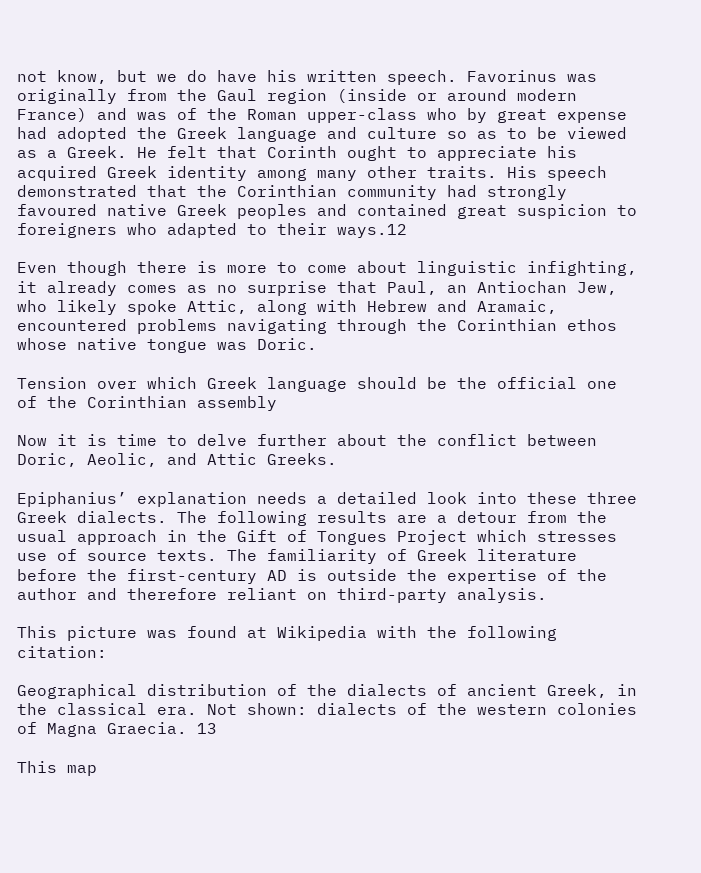not know, but we do have his written speech. Favorinus was originally from the Gaul region (inside or around modern France) and was of the Roman upper-class who by great expense had adopted the Greek language and culture so as to be viewed as a Greek. He felt that Corinth ought to appreciate his acquired Greek identity among many other traits. His speech demonstrated that the Corinthian community had strongly favoured native Greek peoples and contained great suspicion to foreigners who adapted to their ways.12

Even though there is more to come about linguistic infighting, it already comes as no surprise that Paul, an Antiochan Jew, who likely spoke Attic, along with Hebrew and Aramaic, encountered problems navigating through the Corinthian ethos whose native tongue was Doric.

Tension over which Greek language should be the official one of the Corinthian assembly

Now it is time to delve further about the conflict between Doric, Aeolic, and Attic Greeks.

Epiphanius’ explanation needs a detailed look into these three Greek dialects. The following results are a detour from the usual approach in the Gift of Tongues Project which stresses use of source texts. The familiarity of Greek literature before the first-century AD is outside the expertise of the author and therefore reliant on third-party analysis.

This picture was found at Wikipedia with the following citation:

Geographical distribution of the dialects of ancient Greek, in the classical era. Not shown: dialects of the western colonies of Magna Graecia. 13

This map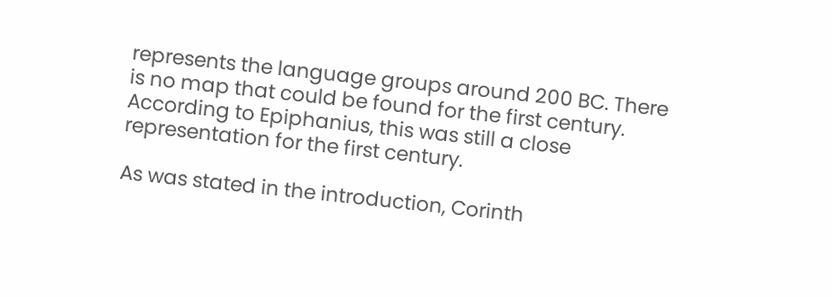represents the language groups around 200 BC. There is no map that could be found for the first century. According to Epiphanius, this was still a close representation for the first century.

As was stated in the introduction, Corinth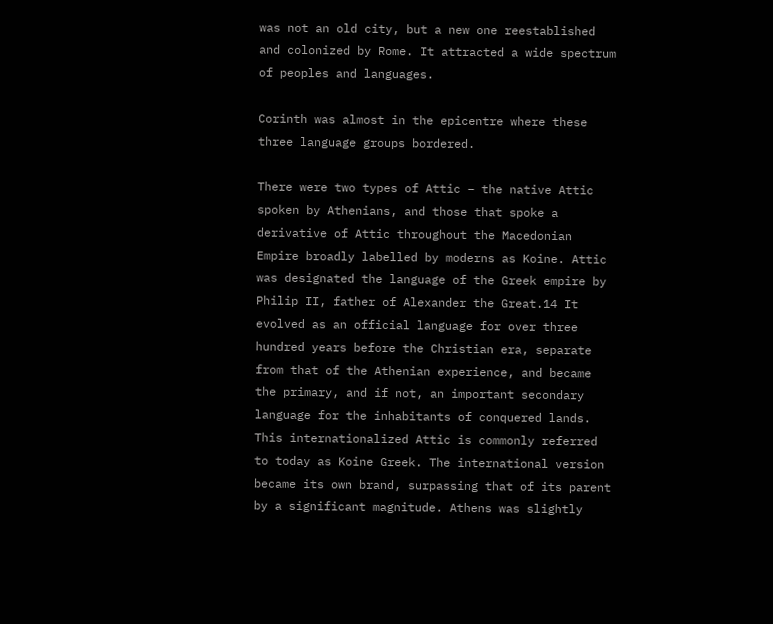was not an old city, but a new one reestablished and colonized by Rome. It attracted a wide spectrum of peoples and languages.

Corinth was almost in the epicentre where these three language groups bordered.

There were two types of Attic – the native Attic spoken by Athenians, and those that spoke a derivative of Attic throughout the Macedonian Empire broadly labelled by moderns as Koine. Attic was designated the language of the Greek empire by Philip II, father of Alexander the Great.14 It evolved as an official language for over three hundred years before the Christian era, separate from that of the Athenian experience, and became the primary, and if not, an important secondary language for the inhabitants of conquered lands. This internationalized Attic is commonly referred to today as Koine Greek. The international version became its own brand, surpassing that of its parent by a significant magnitude. Athens was slightly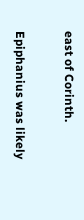east of Corinth.

Epiphanius was likely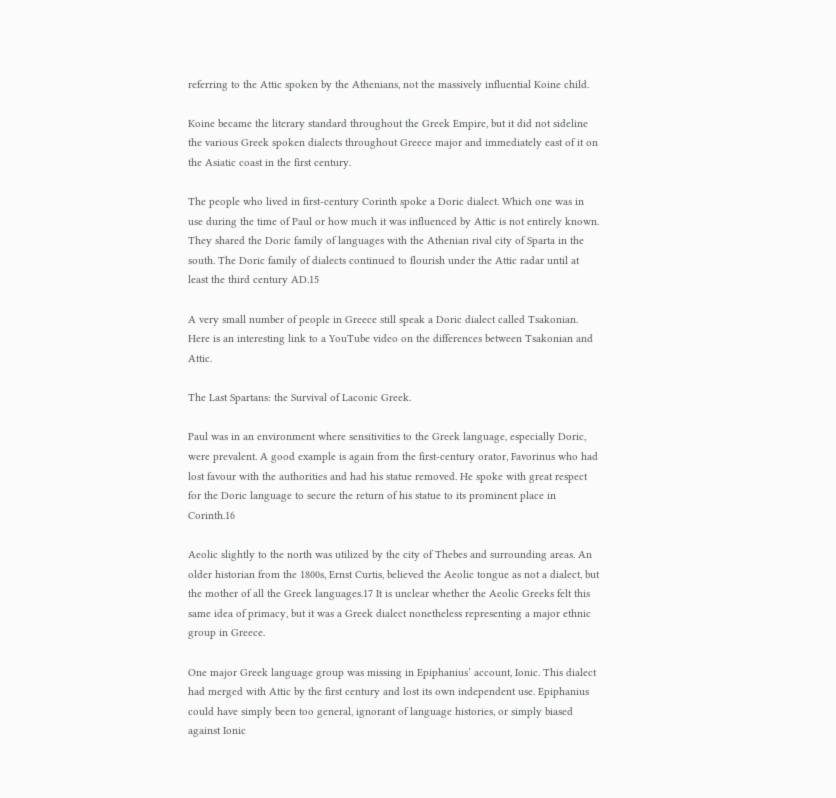referring to the Attic spoken by the Athenians, not the massively influential Koine child.

Koine became the literary standard throughout the Greek Empire, but it did not sideline the various Greek spoken dialects throughout Greece major and immediately east of it on the Asiatic coast in the first century.

The people who lived in first-century Corinth spoke a Doric dialect. Which one was in use during the time of Paul or how much it was influenced by Attic is not entirely known. They shared the Doric family of languages with the Athenian rival city of Sparta in the south. The Doric family of dialects continued to flourish under the Attic radar until at least the third century AD.15

A very small number of people in Greece still speak a Doric dialect called Tsakonian. Here is an interesting link to a YouTube video on the differences between Tsakonian and Attic.

The Last Spartans: the Survival of Laconic Greek.

Paul was in an environment where sensitivities to the Greek language, especially Doric, were prevalent. A good example is again from the first-century orator, Favorinus who had lost favour with the authorities and had his statue removed. He spoke with great respect for the Doric language to secure the return of his statue to its prominent place in Corinth.16

Aeolic slightly to the north was utilized by the city of Thebes and surrounding areas. An older historian from the 1800s, Ernst Curtis, believed the Aeolic tongue as not a dialect, but the mother of all the Greek languages.17 It is unclear whether the Aeolic Greeks felt this same idea of primacy, but it was a Greek dialect nonetheless representing a major ethnic group in Greece.

One major Greek language group was missing in Epiphanius’ account, Ionic. This dialect had merged with Attic by the first century and lost its own independent use. Epiphanius could have simply been too general, ignorant of language histories, or simply biased against Ionic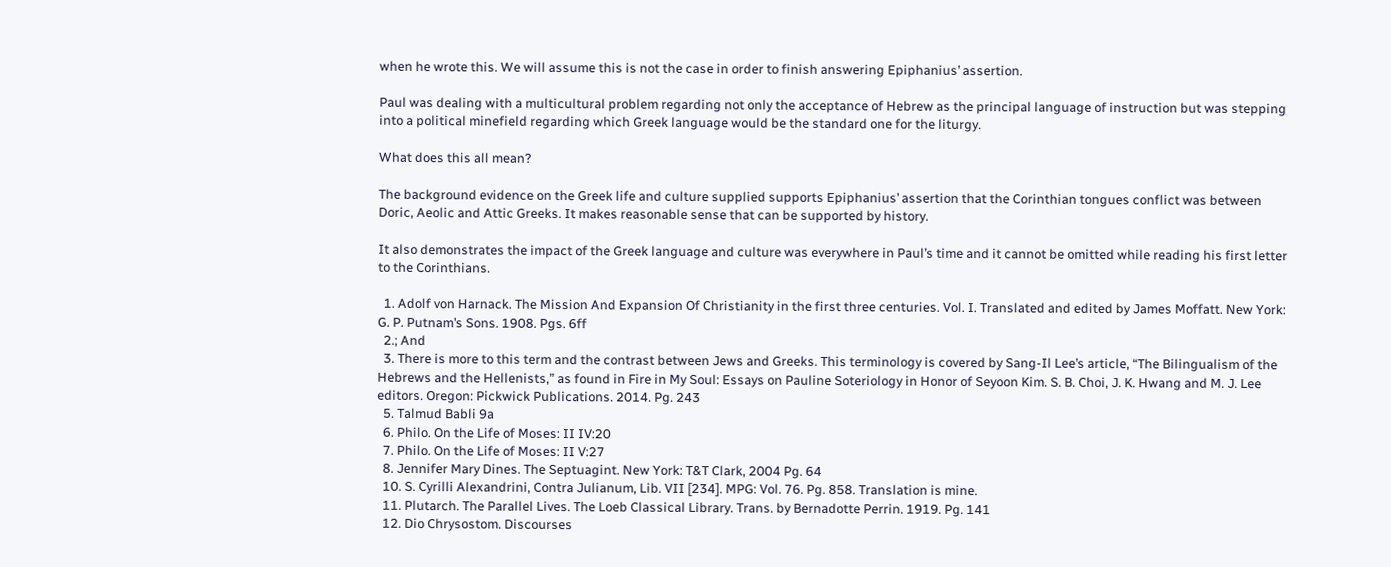when he wrote this. We will assume this is not the case in order to finish answering Epiphanius’ assertion.

Paul was dealing with a multicultural problem regarding not only the acceptance of Hebrew as the principal language of instruction but was stepping into a political minefield regarding which Greek language would be the standard one for the liturgy.

What does this all mean?

The background evidence on the Greek life and culture supplied supports Epiphanius’ assertion that the Corinthian tongues conflict was between Doric, Aeolic and Attic Greeks. It makes reasonable sense that can be supported by history.

It also demonstrates the impact of the Greek language and culture was everywhere in Paul’s time and it cannot be omitted while reading his first letter to the Corinthians.

  1. Adolf von Harnack. The Mission And Expansion Of Christianity in the first three centuries. Vol. I. Translated and edited by James Moffatt. New York: G. P. Putnam’s Sons. 1908. Pgs. 6ff
  2.; And
  3. There is more to this term and the contrast between Jews and Greeks. This terminology is covered by Sang-Il Lee’s article, “The Bilingualism of the Hebrews and the Hellenists,” as found in Fire in My Soul: Essays on Pauline Soteriology in Honor of Seyoon Kim. S. B. Choi, J. K. Hwang and M. J. Lee editors. Oregon: Pickwick Publications. 2014. Pg. 243
  5. Talmud Babli 9a
  6. Philo. On the Life of Moses: II IV:20
  7. Philo. On the Life of Moses: II V:27
  8. Jennifer Mary Dines. The Septuagint. New York: T&T Clark, 2004 Pg. 64
  10. S. Cyrilli Alexandrini, Contra Julianum, Lib. VII [234]. MPG: Vol. 76. Pg. 858. Translation is mine.
  11. Plutarch. The Parallel Lives. The Loeb Classical Library. Trans. by Bernadotte Perrin. 1919. Pg. 141
  12. Dio Chrysostom. Discourses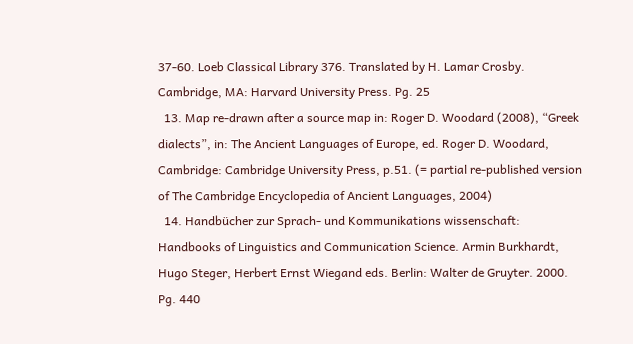37-60. Loeb Classical Library 376. Translated by H. Lamar Crosby. Cambridge, MA: Harvard University Press. Pg. 25
  13. Map re-drawn after a source map in: Roger D. Woodard (2008), “Greek dialects”, in: The Ancient Languages of Europe, ed. Roger D. Woodard, Cambridge: Cambridge University Press, p.51. (= partial re-published version of The Cambridge Encyclopedia of Ancient Languages, 2004)
  14. Handbücher zur Sprach- und Kommunikations wissenschaft: Handbooks of Linguistics and Communication Science. Armin Burkhardt, Hugo Steger, Herbert Ernst Wiegand eds. Berlin: Walter de Gruyter. 2000. Pg. 440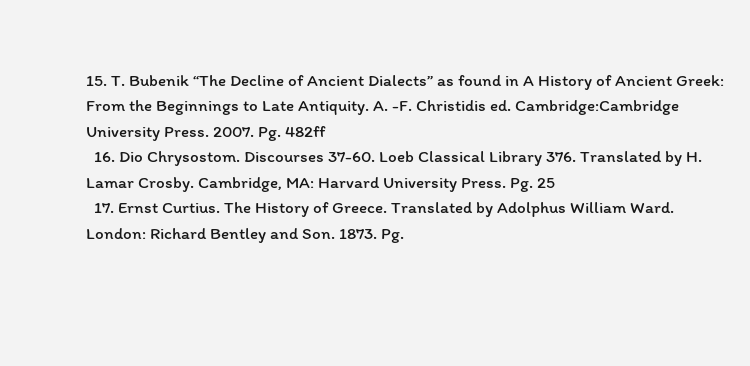15. T. Bubenik “The Decline of Ancient Dialects” as found in A History of Ancient Greek: From the Beginnings to Late Antiquity. A. -F. Christidis ed. Cambridge:Cambridge University Press. 2007. Pg. 482ff
  16. Dio Chrysostom. Discourses 37-60. Loeb Classical Library 376. Translated by H. Lamar Crosby. Cambridge, MA: Harvard University Press. Pg. 25
  17. Ernst Curtius. The History of Greece. Translated by Adolphus William Ward. London: Richard Bentley and Son. 1873. Pg.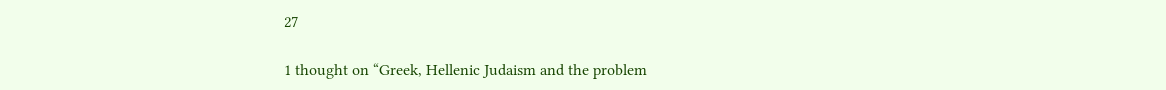27

1 thought on “Greek, Hellenic Judaism and the problem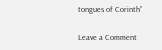tongues of Corinth”

Leave a Comment